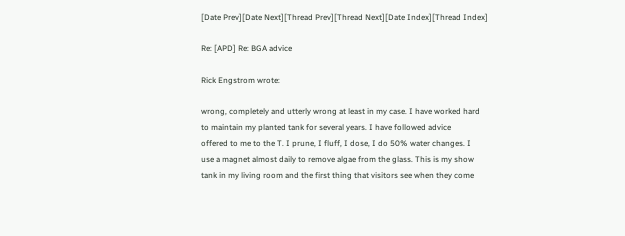[Date Prev][Date Next][Thread Prev][Thread Next][Date Index][Thread Index]

Re: [APD] Re: BGA advice

Rick Engstrom wrote:

wrong, completely and utterly wrong at least in my case. I have worked hard
to maintain my planted tank for several years. I have followed advice
offered to me to the T. I prune, I fluff, I dose, I do 50% water changes. I
use a magnet almost daily to remove algae from the glass. This is my show
tank in my living room and the first thing that visitors see when they come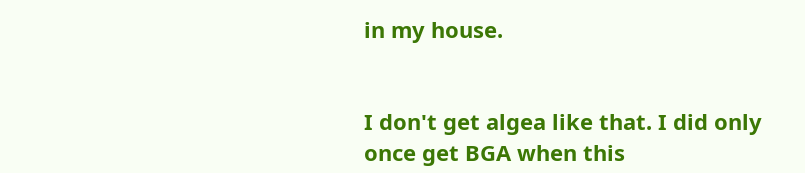in my house.


I don't get algea like that. I did only once get BGA when this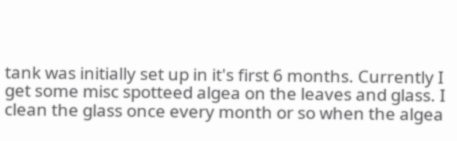tank was initially set up in it's first 6 months. Currently I get some misc spotteed algea on the leaves and glass. I clean the glass once every month or so when the algea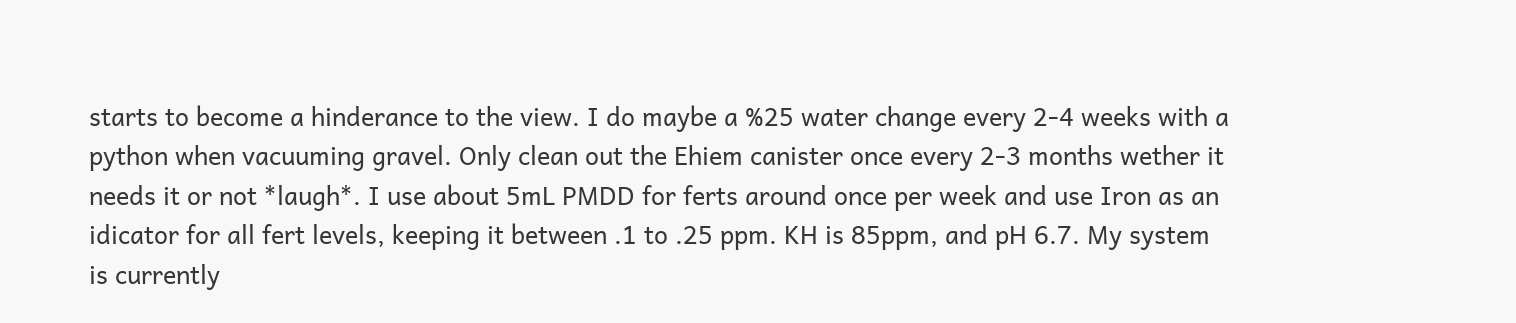starts to become a hinderance to the view. I do maybe a %25 water change every 2-4 weeks with a python when vacuuming gravel. Only clean out the Ehiem canister once every 2-3 months wether it needs it or not *laugh*. I use about 5mL PMDD for ferts around once per week and use Iron as an idicator for all fert levels, keeping it between .1 to .25 ppm. KH is 85ppm, and pH 6.7. My system is currently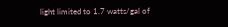light limited to 1.7 watts/gal of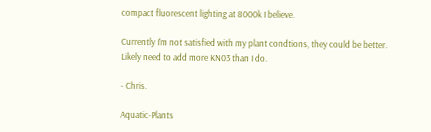compact fluorescent lighting at 8000k I believe.

Currently I'm not satisfied with my plant condtions, they could be better. Likely need to add more KN03 than I do.

- Chris.

Aquatic-Plants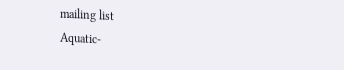mailing list
Aquatic-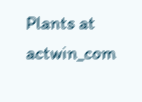Plants at actwin_com